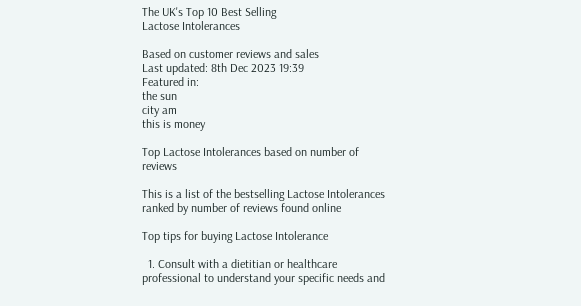The UK's Top 10 Best Selling
Lactose Intolerances

Based on customer reviews and sales
Last updated: 8th Dec 2023 19:39
Featured in:
the sun
city am
this is money

Top Lactose Intolerances based on number of reviews

This is a list of the bestselling Lactose Intolerances ranked by number of reviews found online

Top tips for buying Lactose Intolerance

  1. Consult with a dietitian or healthcare professional to understand your specific needs and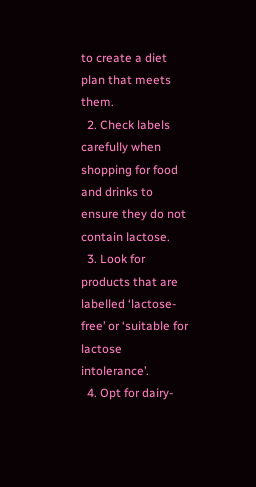to create a diet plan that meets them.
  2. Check labels carefully when shopping for food and drinks to ensure they do not contain lactose.
  3. Look for products that are labelled ‘lactose-free’ or ‘suitable for lactose intolerance’.
  4. Opt for dairy-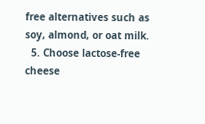free alternatives such as soy, almond, or oat milk.
  5. Choose lactose-free cheese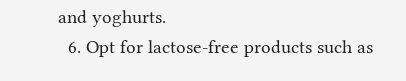and yoghurts.
  6. Opt for lactose-free products such as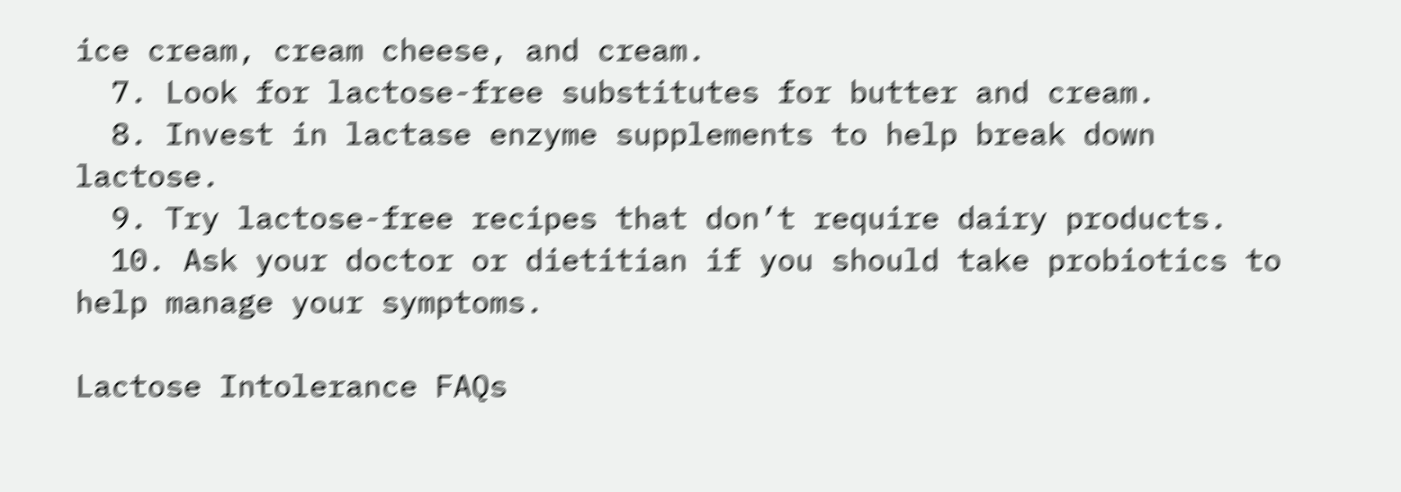ice cream, cream cheese, and cream.
  7. Look for lactose-free substitutes for butter and cream.
  8. Invest in lactase enzyme supplements to help break down lactose.
  9. Try lactose-free recipes that don’t require dairy products.
  10. Ask your doctor or dietitian if you should take probiotics to help manage your symptoms.

Lactose Intolerance FAQs